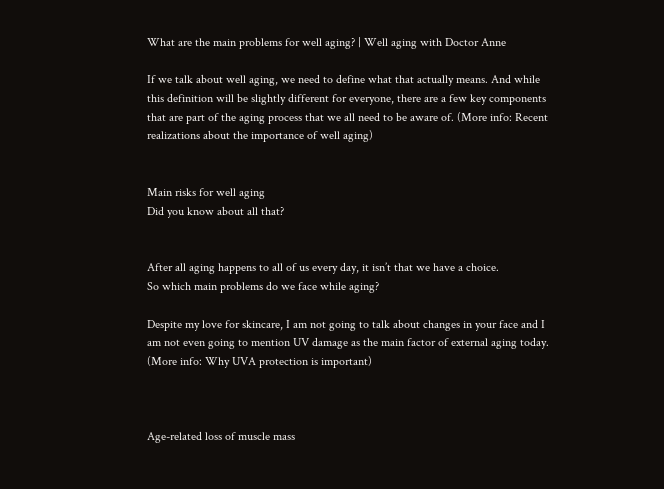What are the main problems for well aging? | Well aging with Doctor Anne

If we talk about well aging, we need to define what that actually means. And while this definition will be slightly different for everyone, there are a few key components that are part of the aging process that we all need to be aware of. (More info: Recent realizations about the importance of well aging)


Main risks for well aging
Did you know about all that?


After all aging happens to all of us every day, it isn’t that we have a choice.
So which main problems do we face while aging?

Despite my love for skincare, I am not going to talk about changes in your face and I am not even going to mention UV damage as the main factor of external aging today. (More info: Why UVA protection is important)



Age-related loss of muscle mass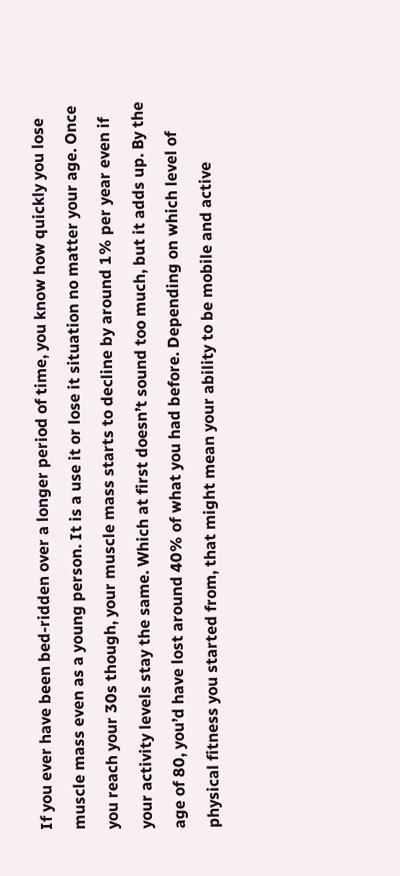If you ever have been bed-ridden over a longer period of time, you know how quickly you lose muscle mass even as a young person. It is a use it or lose it situation no matter your age. Once you reach your 30s though, your muscle mass starts to decline by around 1% per year even if your activity levels stay the same. Which at first doesn’t sound too much, but it adds up. By the age of 80, you’d have lost around 40% of what you had before. Depending on which level of physical fitness you started from, that might mean your ability to be mobile and active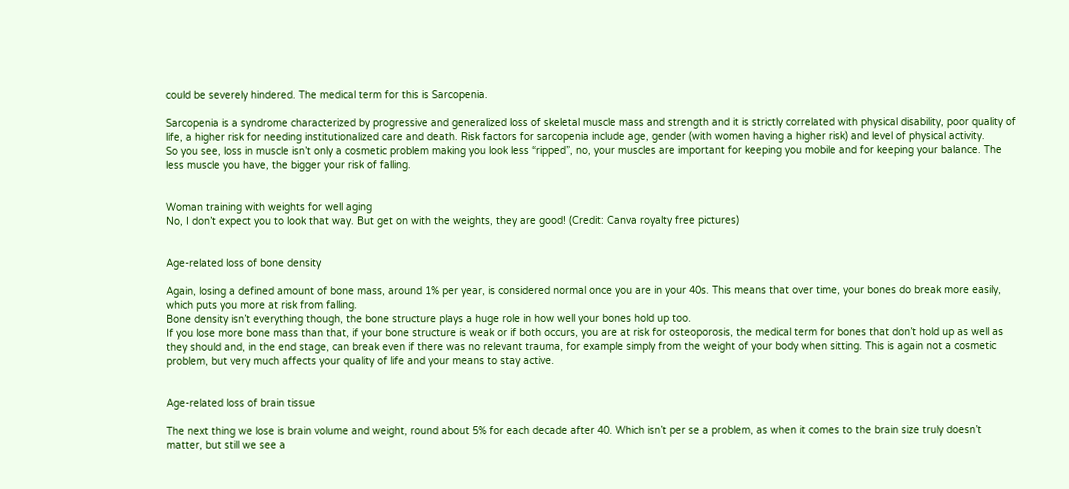could be severely hindered. The medical term for this is Sarcopenia.

Sarcopenia is a syndrome characterized by progressive and generalized loss of skeletal muscle mass and strength and it is strictly correlated with physical disability, poor quality of life, a higher risk for needing institutionalized care and death. Risk factors for sarcopenia include age, gender (with women having a higher risk) and level of physical activity.
So you see, loss in muscle isn’t only a cosmetic problem making you look less “ripped”, no, your muscles are important for keeping you mobile and for keeping your balance. The less muscle you have, the bigger your risk of falling.


Woman training with weights for well aging
No, I don’t expect you to look that way. But get on with the weights, they are good! (Credit: Canva royalty free pictures)


Age-related loss of bone density

Again, losing a defined amount of bone mass, around 1% per year, is considered normal once you are in your 40s. This means that over time, your bones do break more easily, which puts you more at risk from falling.
Bone density isn’t everything though, the bone structure plays a huge role in how well your bones hold up too.
If you lose more bone mass than that, if your bone structure is weak or if both occurs, you are at risk for osteoporosis, the medical term for bones that don’t hold up as well as they should and, in the end stage, can break even if there was no relevant trauma, for example simply from the weight of your body when sitting. This is again not a cosmetic problem, but very much affects your quality of life and your means to stay active.


Age-related loss of brain tissue

The next thing we lose is brain volume and weight, round about 5% for each decade after 40. Which isn’t per se a problem, as when it comes to the brain size truly doesn’t matter, but still we see a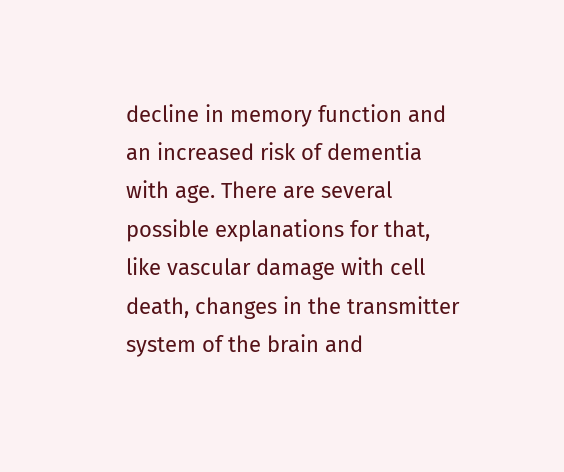decline in memory function and an increased risk of dementia with age. There are several possible explanations for that, like vascular damage with cell death, changes in the transmitter system of the brain and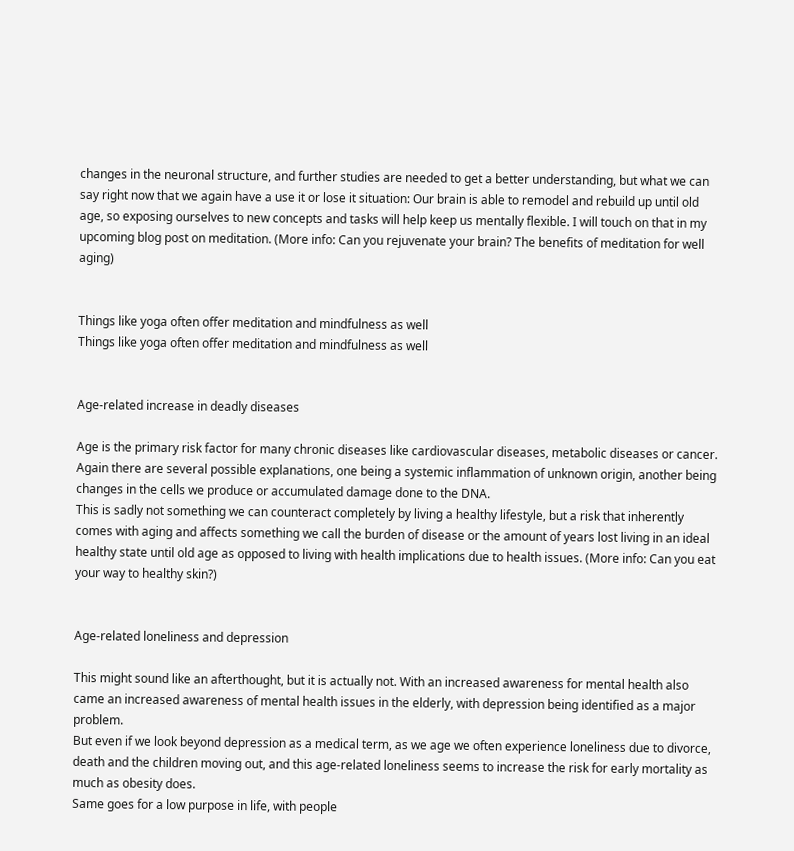changes in the neuronal structure, and further studies are needed to get a better understanding, but what we can say right now that we again have a use it or lose it situation: Our brain is able to remodel and rebuild up until old age, so exposing ourselves to new concepts and tasks will help keep us mentally flexible. I will touch on that in my upcoming blog post on meditation. (More info: Can you rejuvenate your brain? The benefits of meditation for well aging)


Things like yoga often offer meditation and mindfulness as well
Things like yoga often offer meditation and mindfulness as well


Age-related increase in deadly diseases

Age is the primary risk factor for many chronic diseases like cardiovascular diseases, metabolic diseases or cancer. Again there are several possible explanations, one being a systemic inflammation of unknown origin, another being changes in the cells we produce or accumulated damage done to the DNA.
This is sadly not something we can counteract completely by living a healthy lifestyle, but a risk that inherently comes with aging and affects something we call the burden of disease or the amount of years lost living in an ideal healthy state until old age as opposed to living with health implications due to health issues. (More info: Can you eat your way to healthy skin?)


Age-related loneliness and depression

This might sound like an afterthought, but it is actually not. With an increased awareness for mental health also came an increased awareness of mental health issues in the elderly, with depression being identified as a major problem.
But even if we look beyond depression as a medical term, as we age we often experience loneliness due to divorce, death and the children moving out, and this age-related loneliness seems to increase the risk for early mortality as much as obesity does.
Same goes for a low purpose in life, with people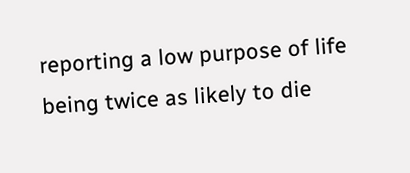reporting a low purpose of life being twice as likely to die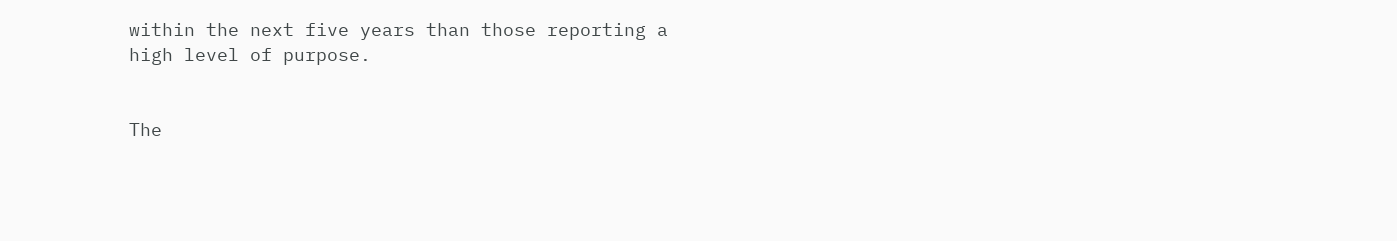within the next five years than those reporting a high level of purpose.


The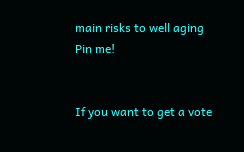main risks to well aging
Pin me!


If you want to get a vote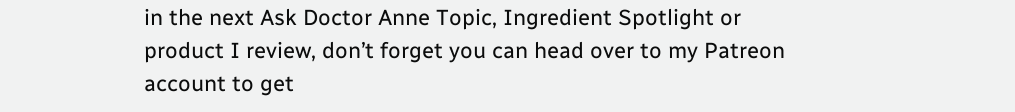in the next Ask Doctor Anne Topic, Ingredient Spotlight or product I review, don’t forget you can head over to my Patreon account to get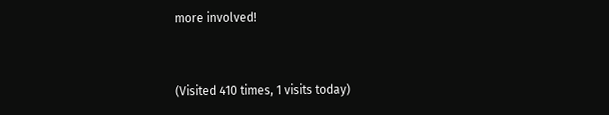more involved!


(Visited 410 times, 1 visits today)